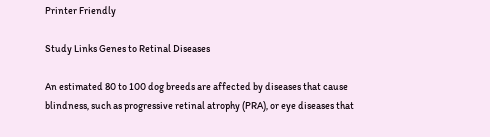Printer Friendly

Study Links Genes to Retinal Diseases

An estimated 80 to 100 dog breeds are affected by diseases that cause blindness, such as progressive retinal atrophy (PRA), or eye diseases that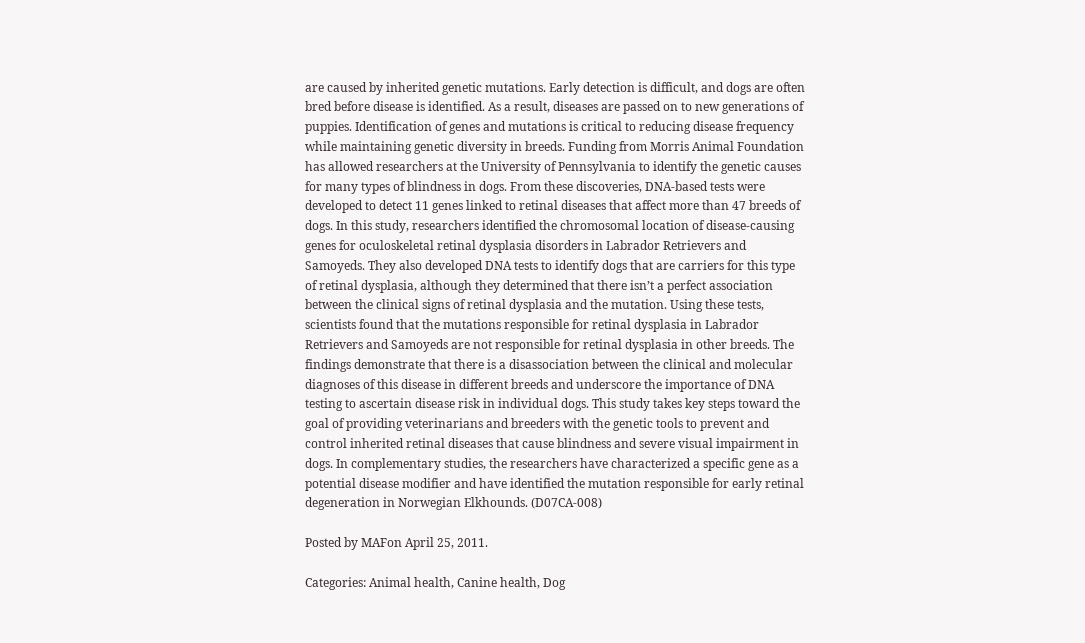are caused by inherited genetic mutations. Early detection is difficult, and dogs are often bred before disease is identified. As a result, diseases are passed on to new generations of puppies. Identification of genes and mutations is critical to reducing disease frequency while maintaining genetic diversity in breeds. Funding from Morris Animal Foundation has allowed researchers at the University of Pennsylvania to identify the genetic causes for many types of blindness in dogs. From these discoveries, DNA-based tests were developed to detect 11 genes linked to retinal diseases that affect more than 47 breeds of dogs. In this study, researchers identified the chromosomal location of disease-causing genes for oculoskeletal retinal dysplasia disorders in Labrador Retrievers and Samoyeds. They also developed DNA tests to identify dogs that are carriers for this type of retinal dysplasia, although they determined that there isn’t a perfect association between the clinical signs of retinal dysplasia and the mutation. Using these tests, scientists found that the mutations responsible for retinal dysplasia in Labrador Retrievers and Samoyeds are not responsible for retinal dysplasia in other breeds. The findings demonstrate that there is a disassociation between the clinical and molecular diagnoses of this disease in different breeds and underscore the importance of DNA testing to ascertain disease risk in individual dogs. This study takes key steps toward the goal of providing veterinarians and breeders with the genetic tools to prevent and control inherited retinal diseases that cause blindness and severe visual impairment in dogs. In complementary studies, the researchers have characterized a specific gene as a potential disease modifier and have identified the mutation responsible for early retinal degeneration in Norwegian Elkhounds. (D07CA-008)

Posted by MAFon April 25, 2011.

Categories: Animal health, Canine health, Dog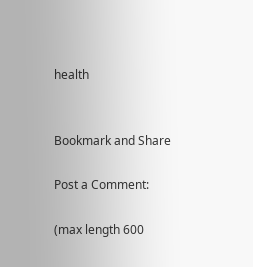health


Bookmark and Share

Post a Comment:

(max length 600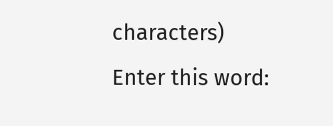characters)
Enter this word: